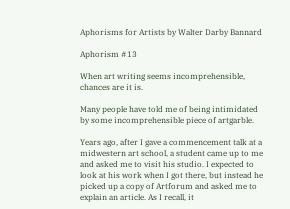Aphorisms for Artists by Walter Darby Bannard

Aphorism #13

When art writing seems incomprehensible, chances are it is.

Many people have told me of being intimidated by some incomprehensible piece of artgarble.

Years ago, after I gave a commencement talk at a midwestern art school, a student came up to me and asked me to visit his studio. I expected to look at his work when I got there, but instead he picked up a copy of Artforum and asked me to explain an article. As I recall, it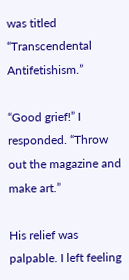was titled “Transcendental Antifetishism.”

“Good grief!” I responded. “Throw out the magazine and make art.”

His relief was palpable. I left feeling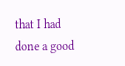that I had done a good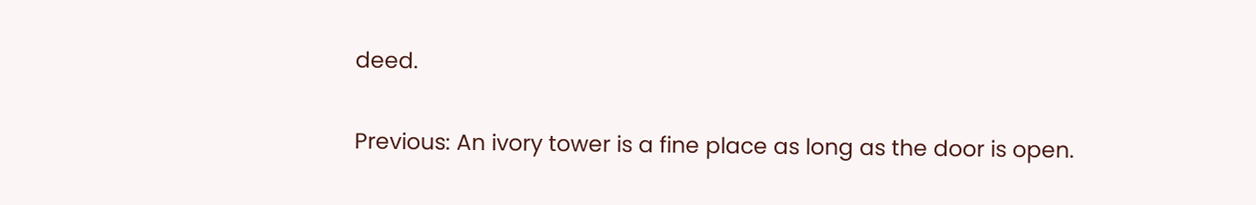deed.

Previous: An ivory tower is a fine place as long as the door is open.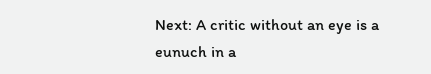Next: A critic without an eye is a eunuch in a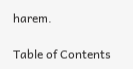harem.

Table of Contents